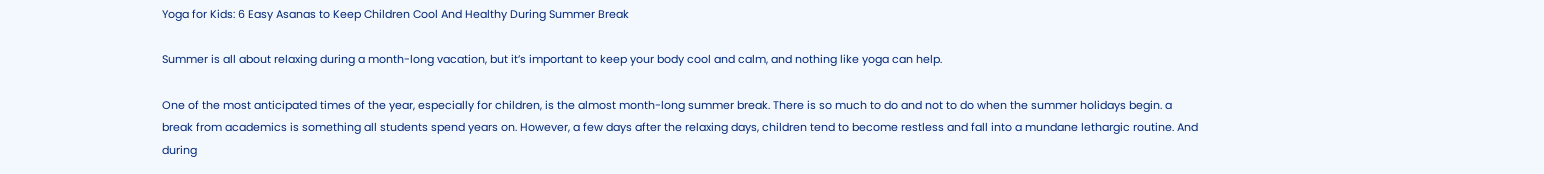Yoga for Kids: 6 Easy Asanas to Keep Children Cool And Healthy During Summer Break

Summer is all about relaxing during a month-long vacation, but it’s important to keep your body cool and calm, and nothing like yoga can help.

One of the most anticipated times of the year, especially for children, is the almost month-long summer break. There is so much to do and not to do when the summer holidays begin. a break from academics is something all students spend years on. However, a few days after the relaxing days, children tend to become restless and fall into a mundane lethargic routine. And during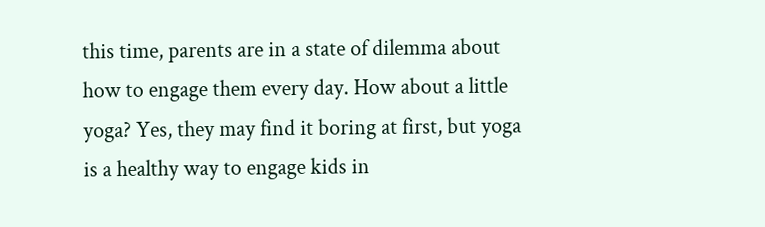this time, parents are in a state of dilemma about how to engage them every day. How about a little yoga? Yes, they may find it boring at first, but yoga is a healthy way to engage kids in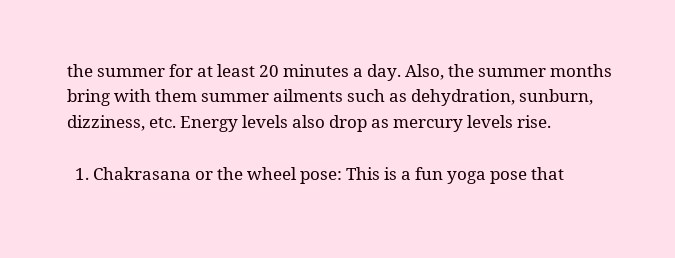the summer for at least 20 minutes a day. Also, the summer months bring with them summer ailments such as dehydration, sunburn, dizziness, etc. Energy levels also drop as mercury levels rise.

  1. Chakrasana or the wheel pose: This is a fun yoga pose that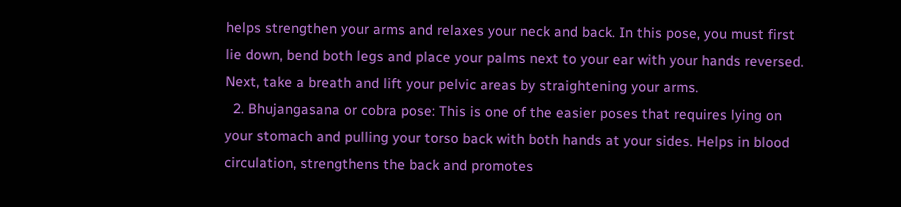helps strengthen your arms and relaxes your neck and back. In this pose, you must first lie down, bend both legs and place your palms next to your ear with your hands reversed. Next, take a breath and lift your pelvic areas by straightening your arms.
  2. Bhujangasana or cobra pose: This is one of the easier poses that requires lying on your stomach and pulling your torso back with both hands at your sides. Helps in blood circulation, strengthens the back and promotes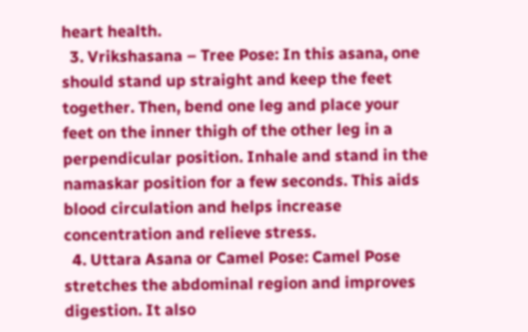heart health.
  3. Vrikshasana – Tree Pose: In this asana, one should stand up straight and keep the feet together. Then, bend one leg and place your feet on the inner thigh of the other leg in a perpendicular position. Inhale and stand in the namaskar position for a few seconds. This aids blood circulation and helps increase concentration and relieve stress.
  4. Uttara Asana or Camel Pose: Camel Pose stretches the abdominal region and improves digestion. It also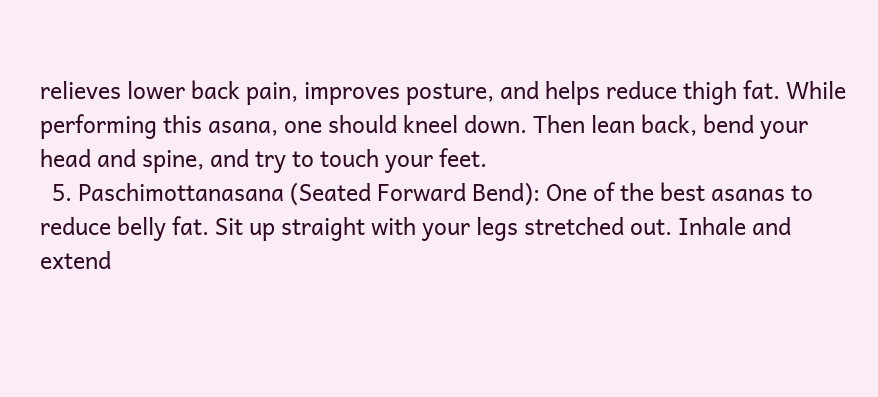relieves lower back pain, improves posture, and helps reduce thigh fat. While performing this asana, one should kneel down. Then lean back, bend your head and spine, and try to touch your feet.
  5. Paschimottanasana (Seated Forward Bend): One of the best asanas to reduce belly fat. Sit up straight with your legs stretched out. Inhale and extend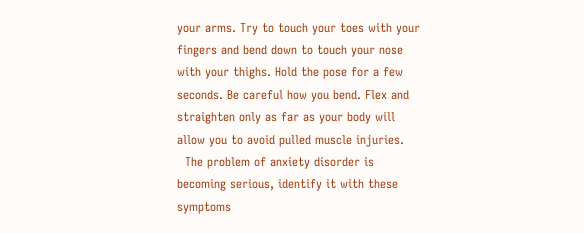your arms. Try to touch your toes with your fingers and bend down to touch your nose with your thighs. Hold the pose for a few seconds. Be careful how you bend. Flex and straighten only as far as your body will allow you to avoid pulled muscle injuries.
  The problem of anxiety disorder is becoming serious, identify it with these symptoms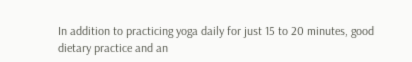In addition to practicing yoga daily for just 15 to 20 minutes, good dietary practice and an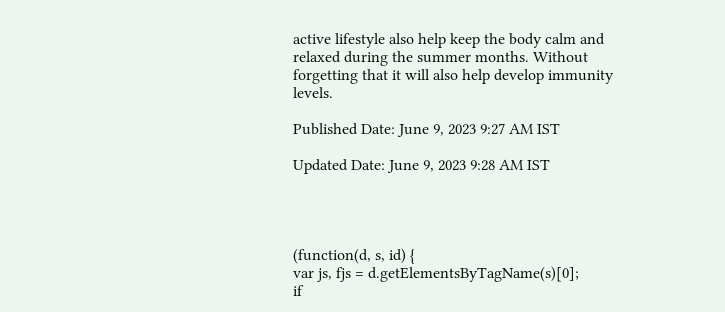active lifestyle also help keep the body calm and relaxed during the summer months. Without forgetting that it will also help develop immunity levels.

Published Date: June 9, 2023 9:27 AM IST

Updated Date: June 9, 2023 9:28 AM IST




(function(d, s, id) {
var js, fjs = d.getElementsByTagName(s)[0];
if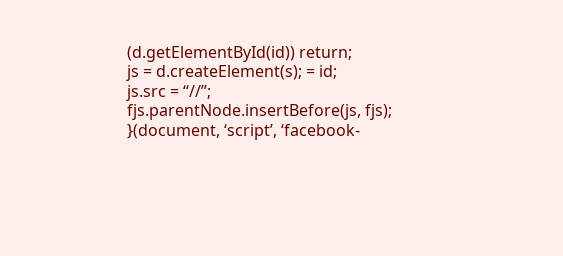(d.getElementById(id)) return;
js = d.createElement(s); = id;
js.src = “//”;
fjs.parentNode.insertBefore(js, fjs);
}(document, ‘script’, ‘facebook-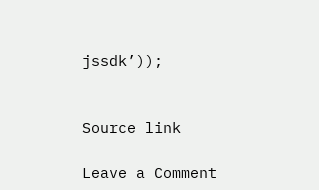jssdk’));


Source link

Leave a Comment